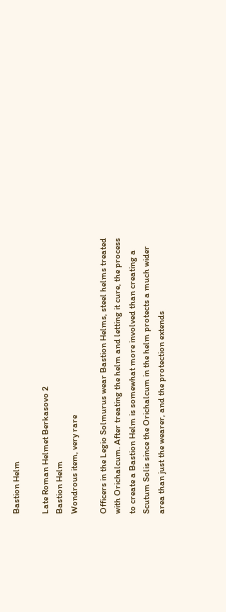Bastion Helm

Late Roman Helmet Berkasovo 2
Bastion Helm
Wondrous item, very rare

Officers in the Legio Solmurus wear Bastion Helms, steel helms treated with Orichalcum. After treating the helm and letting it cure, the process to create a Bastion Helm is somewhat more involved than creating a Scutum Solis since the Orichalcum in the helm protects a much wider area than just the wearer, and the protection extends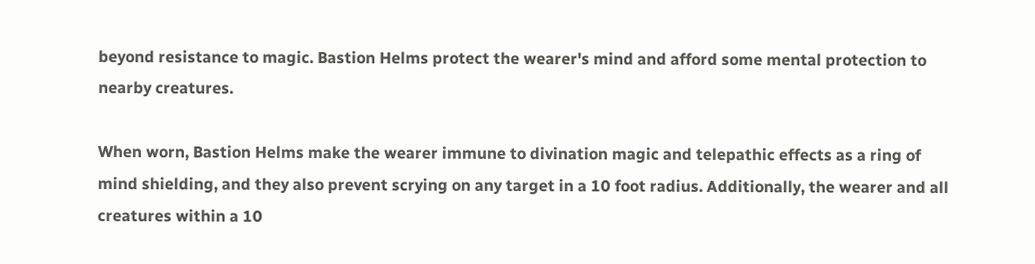beyond resistance to magic. Bastion Helms protect the wearer's mind and afford some mental protection to nearby creatures.

When worn, Bastion Helms make the wearer immune to divination magic and telepathic effects as a ring of mind shielding, and they also prevent scrying on any target in a 10 foot radius. Additionally, the wearer and all creatures within a 10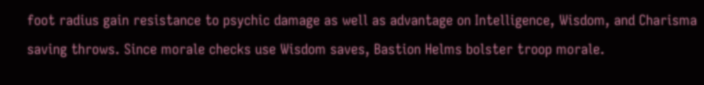foot radius gain resistance to psychic damage as well as advantage on Intelligence, Wisdom, and Charisma saving throws. Since morale checks use Wisdom saves, Bastion Helms bolster troop morale.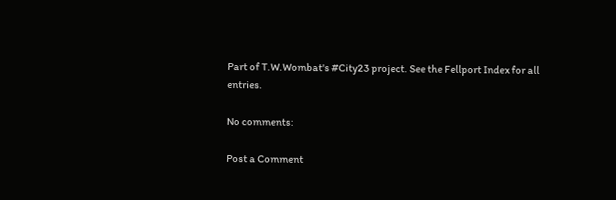Part of T.W.Wombat's #City23 project. See the Fellport Index for all entries.

No comments:

Post a Comment